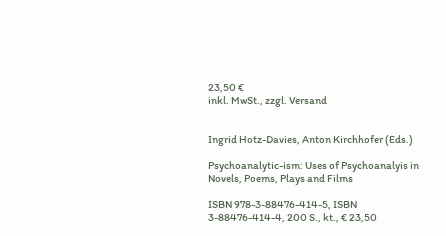23,50 €
inkl. MwSt., zzgl. Versand


Ingrid Hotz-Davies, Anton Kirchhofer (Eds.)

Psychoanalytic-ism: Uses of Psychoanalyis in Novels, Poems, Plays and Films

ISBN 978-3-88476-414-5, ISBN 3-88476-414-4, 200 S., kt., € 23,50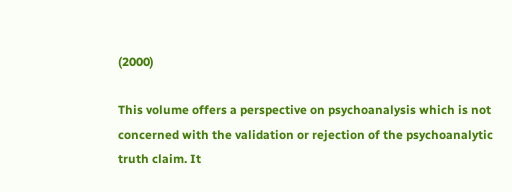(2000)

This volume offers a perspective on psychoanalysis which is not concerned with the validation or rejection of the psychoanalytic truth claim. It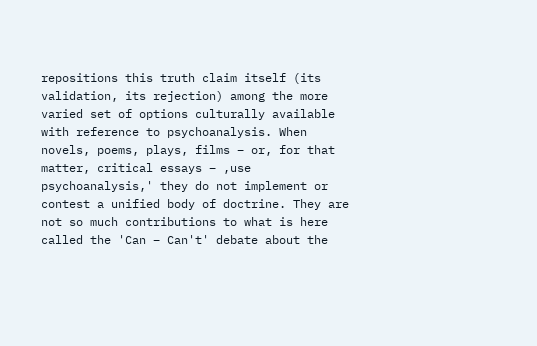repositions this truth claim itself (its validation, its rejection) among the more varied set of options culturally available with reference to psychoanalysis. When novels, poems, plays, films – or, for that matter, critical essays – ,use psychoanalysis,' they do not implement or contest a unified body of doctrine. They are not so much contributions to what is here called the 'Can – Can't' debate about the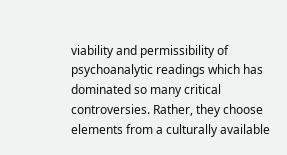viability and permissibility of psychoanalytic readings which has dominated so many critical controversies. Rather, they choose elements from a culturally available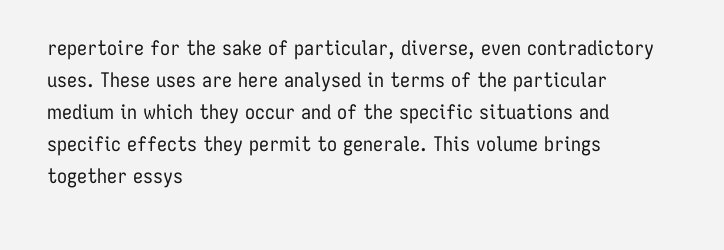repertoire for the sake of particular, diverse, even contradictory uses. These uses are here analysed in terms of the particular medium in which they occur and of the specific situations and specific effects they permit to generale. This volume brings together essys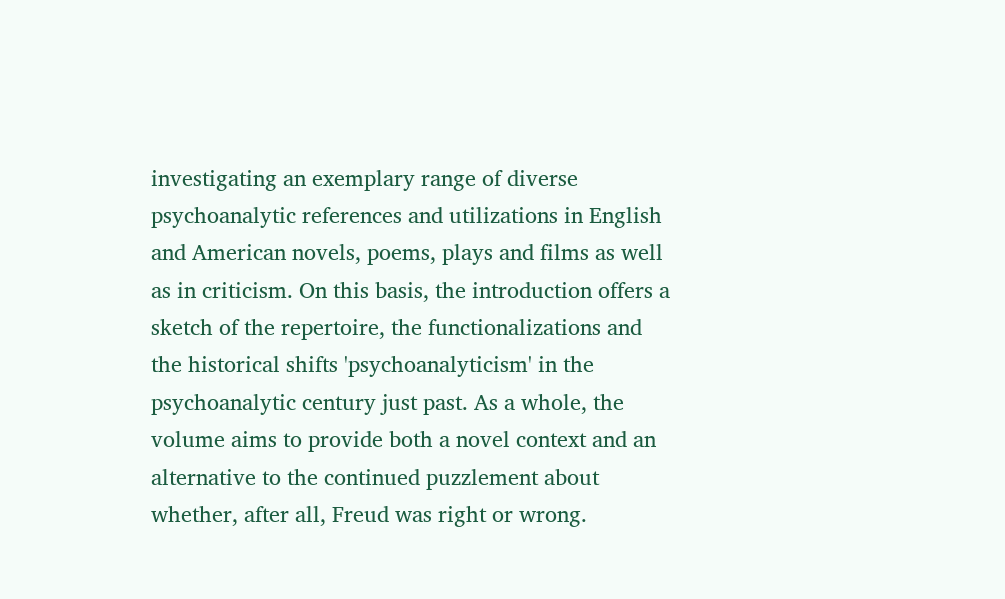investigating an exemplary range of diverse psychoanalytic references and utilizations in English and American novels, poems, plays and films as well as in criticism. On this basis, the introduction offers a sketch of the repertoire, the functionalizations and the historical shifts 'psychoanalyticism' in the psychoanalytic century just past. As a whole, the volume aims to provide both a novel context and an alternative to the continued puzzlement about whether, after all, Freud was right or wrong.